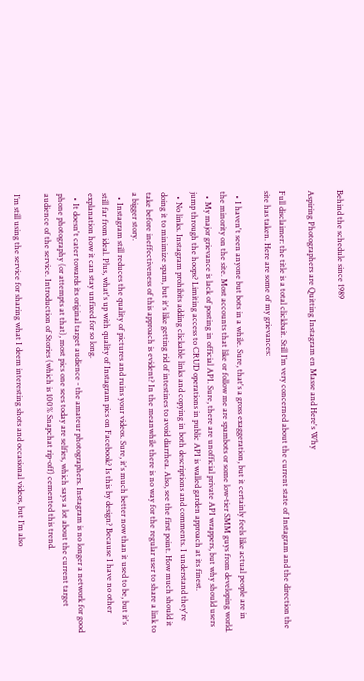Behind the schedule since 1989

Aspiring Photographers are Quitting Instagram en Masse and Here's Why

Full disclaimer: the title is a total clickbait. Still I’m very concerned about the current state of Instagram and the direction the site has taken. Here are some of my grievances:

  • I haven't seen anyone but bots in a while. Sure, that's a gross exaggeration, but it certainly feels like actual people are in the minority on the site. Most accounts that like or follow me are spambots or some low-tier SMM guys from developing world.
  • My major grievance is lack of posting in official API. Sure, there are unofficial private API wrappers, but why should users jump through the hoops? Limiting access to CRUD operations in public API is walled garden approach at its finest.
  • No links. Instagram prohibits adding clickable links and copying in both descriptions and comments. I understand they're doing it to minimize spam, but it's like getting rid of intestines to avoid diarrhea. Also, see the first point. How much should it take before ineffectiveness of this approach is evident? In the meanwhile there is no way for the regular user to share a link to a bigger story.
  • Instagram still reduces the quality of pictures and ruins your videos. Sure, it's much better now than it used to be, but it's still far from ideal. Plus, what's up with quality of Instagram pics on Facebook? Is this by design? Because I have no other explanation how it can stay unfixed for so long.
  • It doesn't cater towards its original target audience - the amateur photographers. Instagram is no longer a network for good phone photography (or attempts at that), most pics one sees today are selfies, which says a lot about the current target audience of the service. Introduction of Stories (which is 100% Snapchat rip-off) cemented this trend.

I’m still using the service for sharing what I deem interesting shots and occasional videos, but I’m also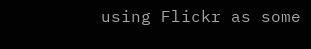using Flickr as some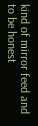kind of mirror feed and to be honest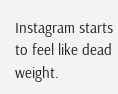Instagram starts to feel like dead weight.